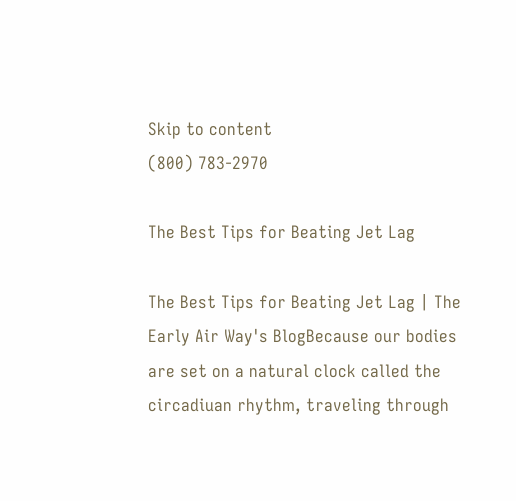Skip to content
(800) 783-2970

The Best Tips for Beating Jet Lag

The Best Tips for Beating Jet Lag | The Early Air Way's BlogBecause our bodies are set on a natural clock called the circadiuan rhythm, traveling through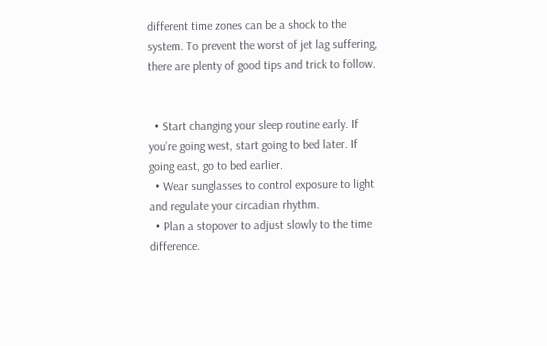different time zones can be a shock to the system. To prevent the worst of jet lag suffering, there are plenty of good tips and trick to follow.


  • Start changing your sleep routine early. If you’re going west, start going to bed later. If going east, go to bed earlier.
  • Wear sunglasses to control exposure to light and regulate your circadian rhythm.
  • Plan a stopover to adjust slowly to the time difference.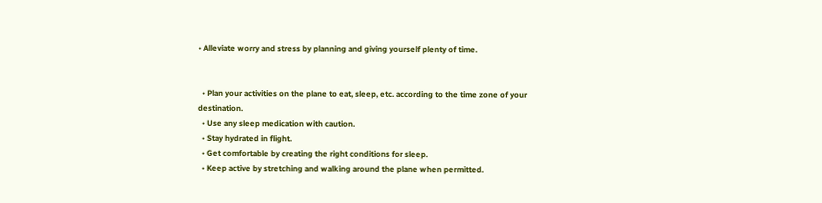• Alleviate worry and stress by planning and giving yourself plenty of time.


  • Plan your activities on the plane to eat, sleep, etc. according to the time zone of your destination.
  • Use any sleep medication with caution.
  • Stay hydrated in flight.
  • Get comfortable by creating the right conditions for sleep.
  • Keep active by stretching and walking around the plane when permitted.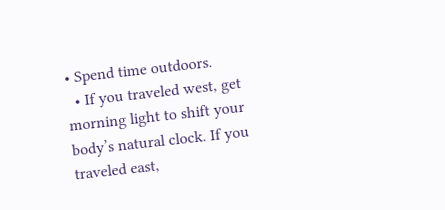• Spend time outdoors.
  • If you traveled west, get morning light to shift your body’s natural clock. If you traveled east,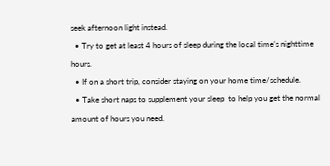seek afternoon light instead.
  • Try to get at least 4 hours of sleep during the local time’s nighttime hours.
  • If on a short trip, consider staying on your home time/schedule.
  • Take short naps to supplement your sleep  to help you get the normal amount of hours you need.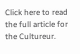Click here to read the full article for the Cultureur.